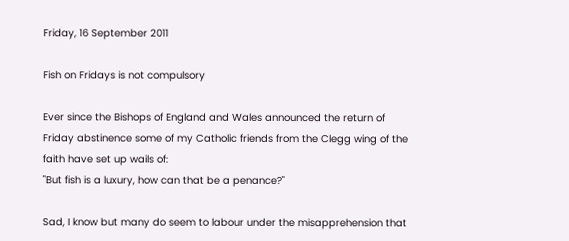Friday, 16 September 2011

Fish on Fridays is not compulsory

Ever since the Bishops of England and Wales announced the return of Friday abstinence some of my Catholic friends from the Clegg wing of the faith have set up wails of:
"But fish is a luxury, how can that be a penance?"

Sad, I know but many do seem to labour under the misapprehension that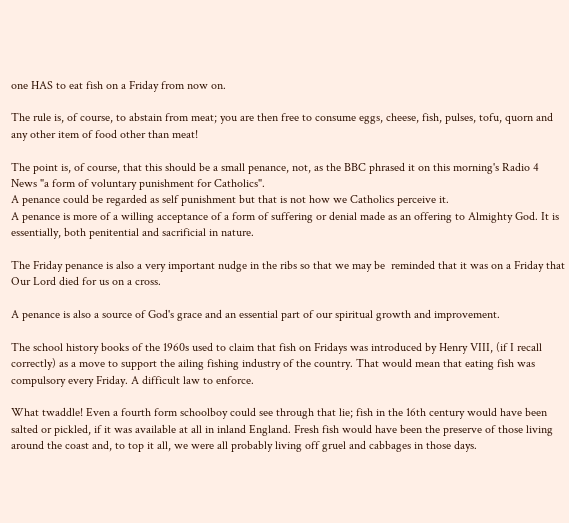one HAS to eat fish on a Friday from now on.

The rule is, of course, to abstain from meat; you are then free to consume eggs, cheese, fish, pulses, tofu, quorn and any other item of food other than meat!

The point is, of course, that this should be a small penance, not, as the BBC phrased it on this morning's Radio 4 News "a form of voluntary punishment for Catholics".
A penance could be regarded as self punishment but that is not how we Catholics perceive it.
A penance is more of a willing acceptance of a form of suffering or denial made as an offering to Almighty God. It is essentially, both penitential and sacrificial in nature.

The Friday penance is also a very important nudge in the ribs so that we may be  reminded that it was on a Friday that Our Lord died for us on a cross.

A penance is also a source of God's grace and an essential part of our spiritual growth and improvement.

The school history books of the 1960s used to claim that fish on Fridays was introduced by Henry VIII, (if I recall correctly) as a move to support the ailing fishing industry of the country. That would mean that eating fish was compulsory every Friday. A difficult law to enforce.

What twaddle! Even a fourth form schoolboy could see through that lie; fish in the 16th century would have been salted or pickled, if it was available at all in inland England. Fresh fish would have been the preserve of those living around the coast and, to top it all, we were all probably living off gruel and cabbages in those days.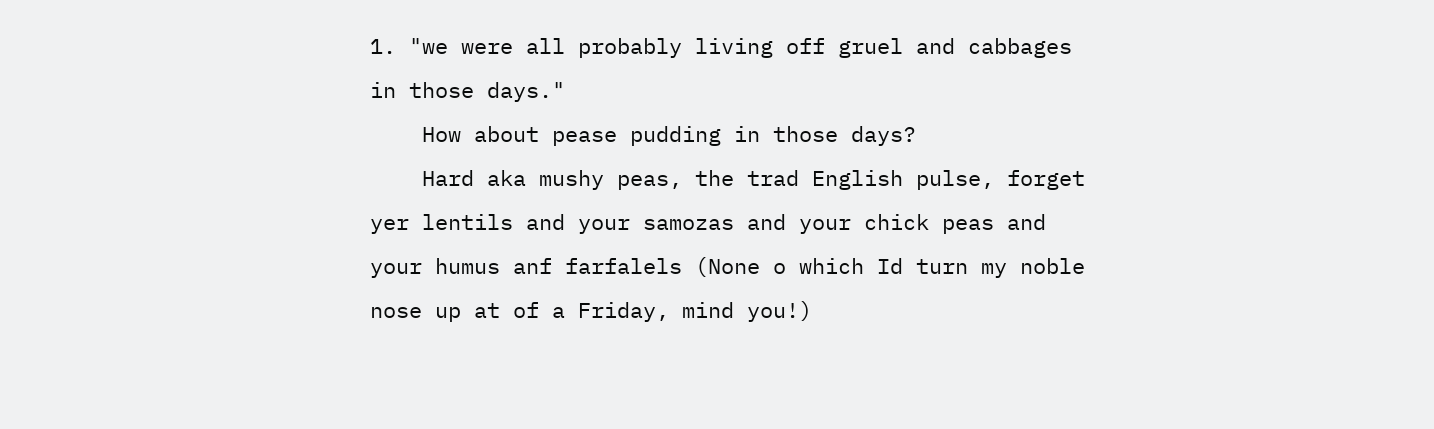1. "we were all probably living off gruel and cabbages in those days."
    How about pease pudding in those days?
    Hard aka mushy peas, the trad English pulse, forget yer lentils and your samozas and your chick peas and your humus anf farfalels (None o which Id turn my noble nose up at of a Friday, mind you!)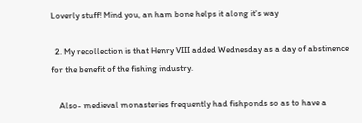Loverly stuff! Mind you, an ham bone helps it along it's way

  2. My recollection is that Henry VIII added Wednesday as a day of abstinence for the benefit of the fishing industry.

    Also- medieval monasteries frequently had fishponds so as to have a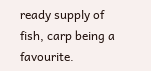ready supply of fish, carp being a favourite.